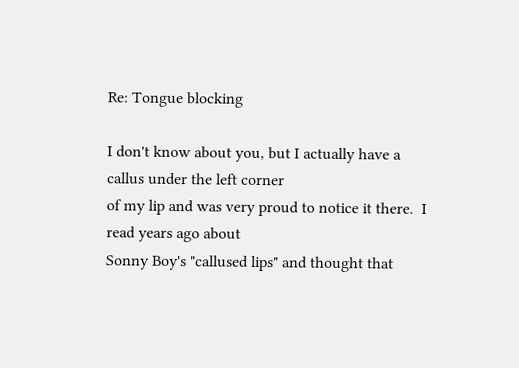Re: Tongue blocking

I don't know about you, but I actually have a callus under the left corner
of my lip and was very proud to notice it there.  I read years ago about
Sonny Boy's "callused lips" and thought that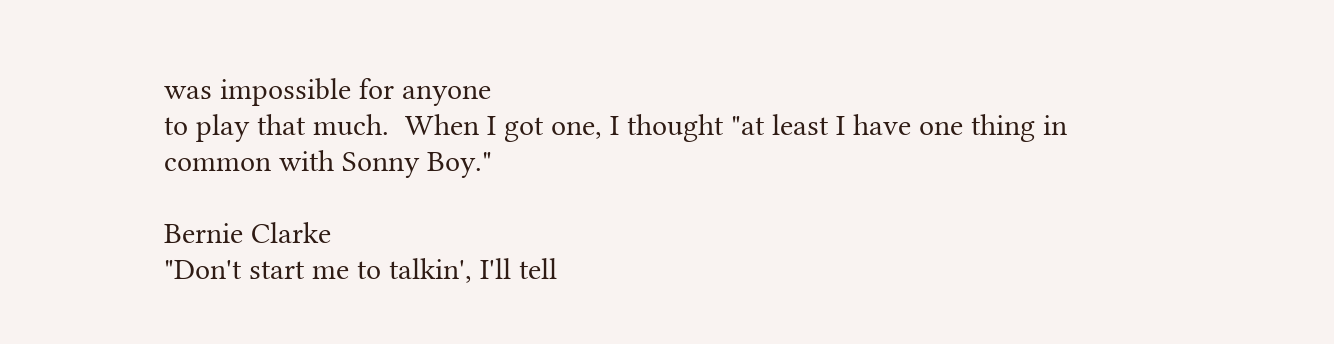was impossible for anyone
to play that much.  When I got one, I thought "at least I have one thing in
common with Sonny Boy."

Bernie Clarke
"Don't start me to talkin', I'll tell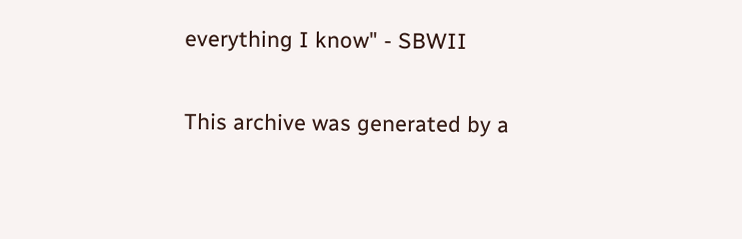everything I know" - SBWII

This archive was generated by a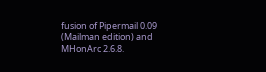fusion of Pipermail 0.09 (Mailman edition) and MHonArc 2.6.8.